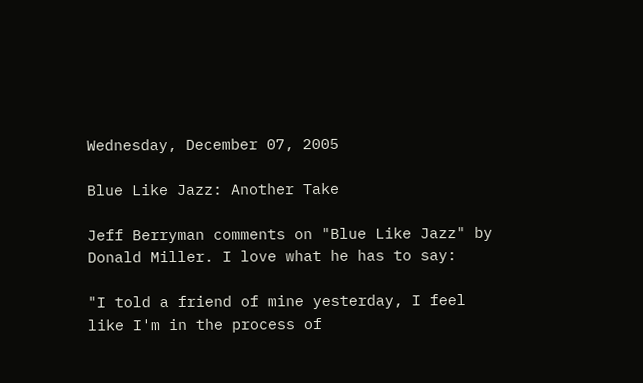Wednesday, December 07, 2005

Blue Like Jazz: Another Take

Jeff Berryman comments on "Blue Like Jazz" by Donald Miller. I love what he has to say:

"I told a friend of mine yesterday, I feel like I'm in the process of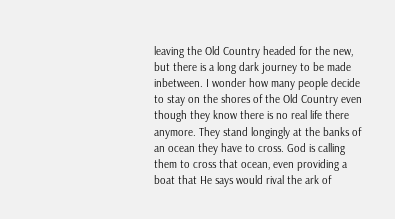leaving the Old Country headed for the new, but there is a long dark journey to be made inbetween. I wonder how many people decide to stay on the shores of the Old Country even though they know there is no real life there anymore. They stand longingly at the banks of an ocean they have to cross. God is calling them to cross that ocean, even providing a boat that He says would rival the ark of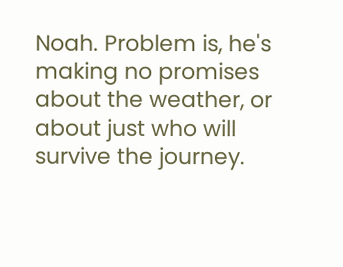Noah. Problem is, he's making no promises about the weather, or about just who will survive the journey.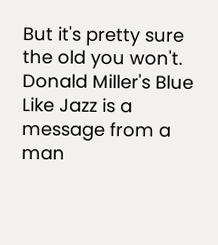But it's pretty sure the old you won't.
Donald Miller's Blue Like Jazz is a message from a man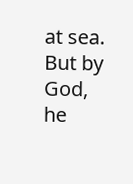at sea. But by God, he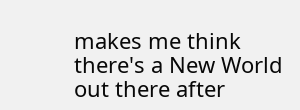makes me think there's a New World out there after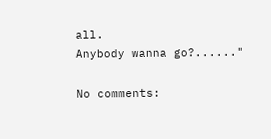all.
Anybody wanna go?......"

No comments: